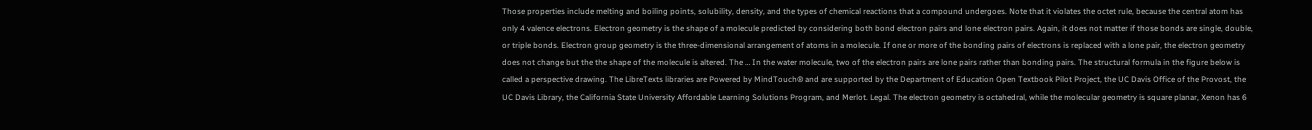Those properties include melting and boiling points, solubility, density, and the types of chemical reactions that a compound undergoes. Note that it violates the octet rule, because the central atom has only 4 valence electrons. Electron geometry is the shape of a molecule predicted by considering both bond electron pairs and lone electron pairs. Again, it does not matter if those bonds are single, double, or triple bonds. Electron group geometry is the three-dimensional arrangement of atoms in a molecule. If one or more of the bonding pairs of electrons is replaced with a lone pair, the electron geometry does not change but the the shape of the molecule is altered. The … In the water molecule, two of the electron pairs are lone pairs rather than bonding pairs. The structural formula in the figure below is called a perspective drawing. The LibreTexts libraries are Powered by MindTouch® and are supported by the Department of Education Open Textbook Pilot Project, the UC Davis Office of the Provost, the UC Davis Library, the California State University Affordable Learning Solutions Program, and Merlot. Legal. The electron geometry is octahedral, while the molecular geometry is square planar, Xenon has 6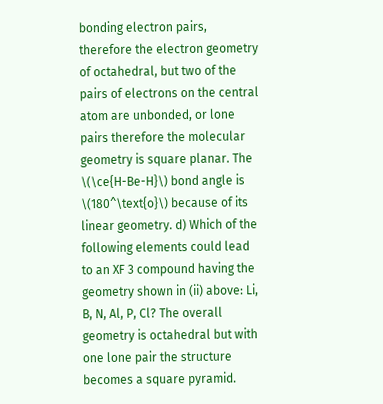bonding electron pairs, therefore the electron geometry of octahedral, but two of the pairs of electrons on the central atom are unbonded, or lone pairs therefore the molecular geometry is square planar. The \(\ce{H-Be-H}\) bond angle is \(180^\text{o}\) because of its linear geometry. d) Which of the following elements could lead to an XF 3 compound having the geometry shown in (ii) above: Li, B, N, Al, P, Cl? The overall geometry is octahedral but with one lone pair the structure becomes a square pyramid.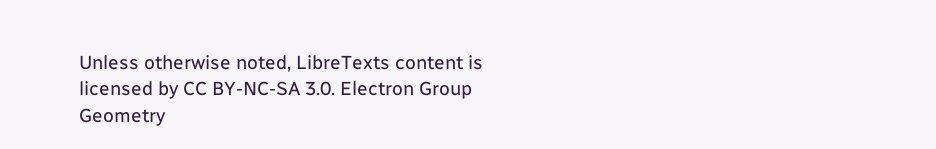Unless otherwise noted, LibreTexts content is licensed by CC BY-NC-SA 3.0. Electron Group Geometry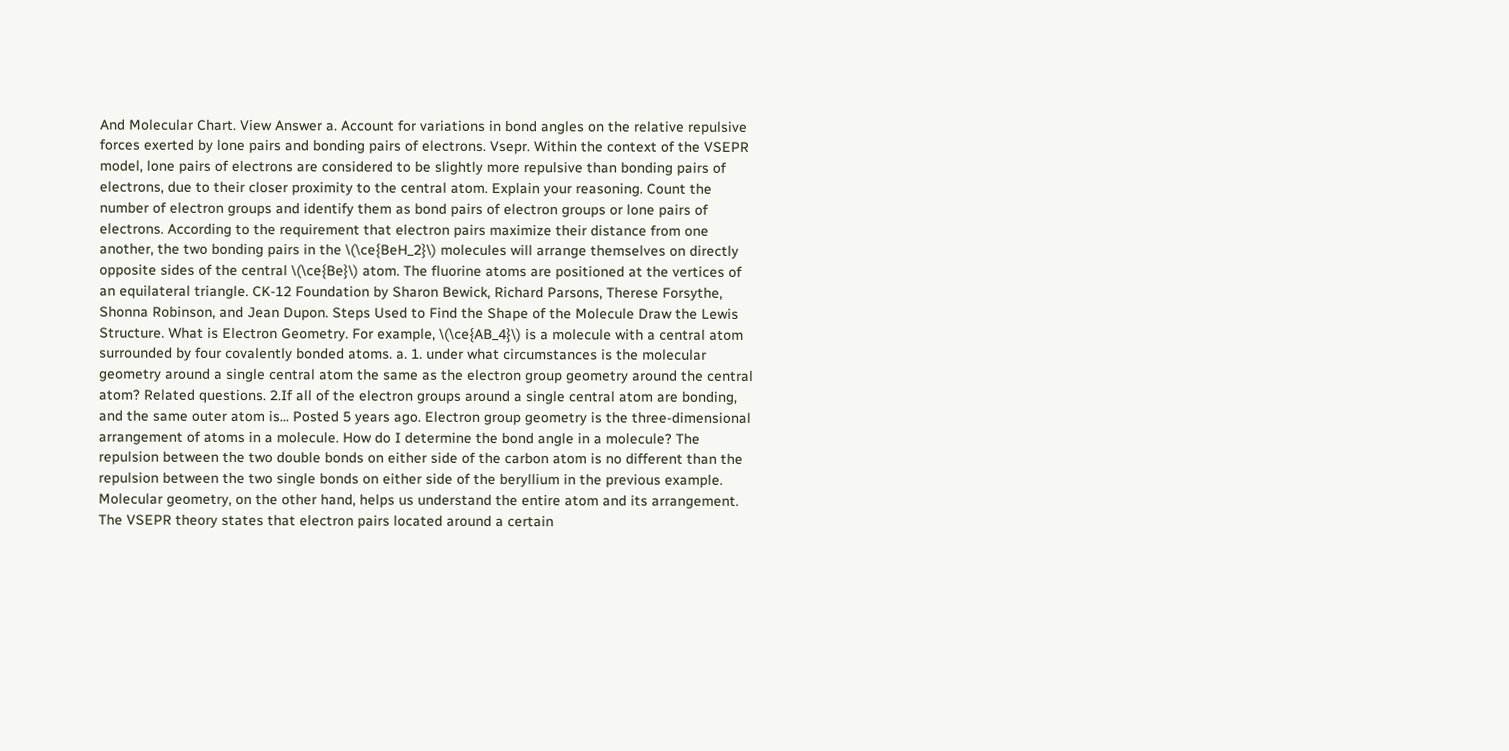And Molecular Chart. View Answer a. Account for variations in bond angles on the relative repulsive forces exerted by lone pairs and bonding pairs of electrons. Vsepr. Within the context of the VSEPR model, lone pairs of electrons are considered to be slightly more repulsive than bonding pairs of electrons, due to their closer proximity to the central atom. Explain your reasoning. Count the number of electron groups and identify them as bond pairs of electron groups or lone pairs of electrons. According to the requirement that electron pairs maximize their distance from one another, the two bonding pairs in the \(\ce{BeH_2}\) molecules will arrange themselves on directly opposite sides of the central \(\ce{Be}\) atom. The fluorine atoms are positioned at the vertices of an equilateral triangle. CK-12 Foundation by Sharon Bewick, Richard Parsons, Therese Forsythe, Shonna Robinson, and Jean Dupon. Steps Used to Find the Shape of the Molecule Draw the Lewis Structure. What is Electron Geometry. For example, \(\ce{AB_4}\) is a molecule with a central atom surrounded by four covalently bonded atoms. a. 1. under what circumstances is the molecular geometry around a single central atom the same as the electron group geometry around the central atom? Related questions. 2.If all of the electron groups around a single central atom are bonding, and the same outer atom is... Posted 5 years ago. Electron group geometry is the three-dimensional arrangement of atoms in a molecule. How do I determine the bond angle in a molecule? The repulsion between the two double bonds on either side of the carbon atom is no different than the repulsion between the two single bonds on either side of the beryllium in the previous example. Molecular geometry, on the other hand, helps us understand the entire atom and its arrangement. The VSEPR theory states that electron pairs located around a certain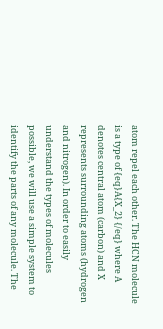atom repel each other. The HCN molecule is a type of {eq}A{X_2} {/eq} where A denotes central atom (carbon) and X represents surrounding atoms (hydrogen and nitrogen). In order to easily understand the types of molecules possible, we will use a simple system to identify the parts of any molecule. The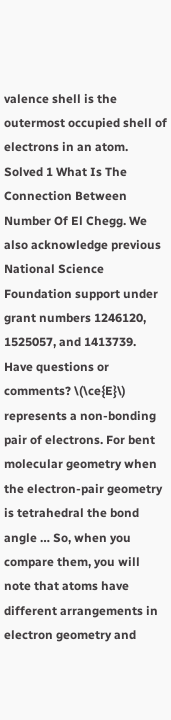valence shell is the outermost occupied shell of electrons in an atom. Solved 1 What Is The Connection Between Number Of El Chegg. We also acknowledge previous National Science Foundation support under grant numbers 1246120, 1525057, and 1413739. Have questions or comments? \(\ce{E}\) represents a non-bonding pair of electrons. For bent molecular geometry when the electron-pair geometry is tetrahedral the bond angle … So, when you compare them, you will note that atoms have different arrangements in electron geometry and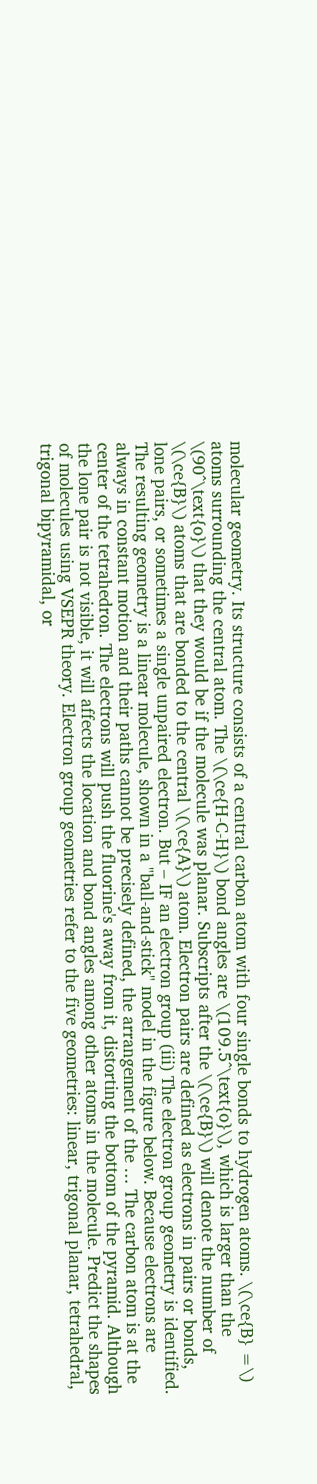molecular geometry. Its structure consists of a central carbon atom with four single bonds to hydrogen atoms. \(\ce{B} =\) atoms surrounding the central atom. The \(\ce{H-C-H}\) bond angles are \(109.5^\text{o}\), which is larger than the \(90^\text{o}\) that they would be if the molecule was planar. Subscripts after the \(\ce{B}\) will denote the number of \(\ce{B}\) atoms that are bonded to the central \(\ce{A}\) atom. Electron pairs are defined as electrons in pairs or bonds, lone pairs, or sometimes a single unpaired electron. But – IF an electron group (iii) The electron group geometry is identified. The resulting geometry is a linear molecule, shown in a "ball-and-stick" model in the figure below. Because electrons are always in constant motion and their paths cannot be precisely defined, the arrangement of the … The carbon atom is at the center of the tetrahedron. The electrons will push the fluorine's away from it, distorting the bottom of the pyramid. Although the lone pair is not visible, it will affects the location and bond angles among other atoms in the molecule. Predict the shapes of molecules using VSEPR theory. Electron group geometries refer to the five geometries: linear, trigonal planar, tetrahedral, trigonal bipyramidal, or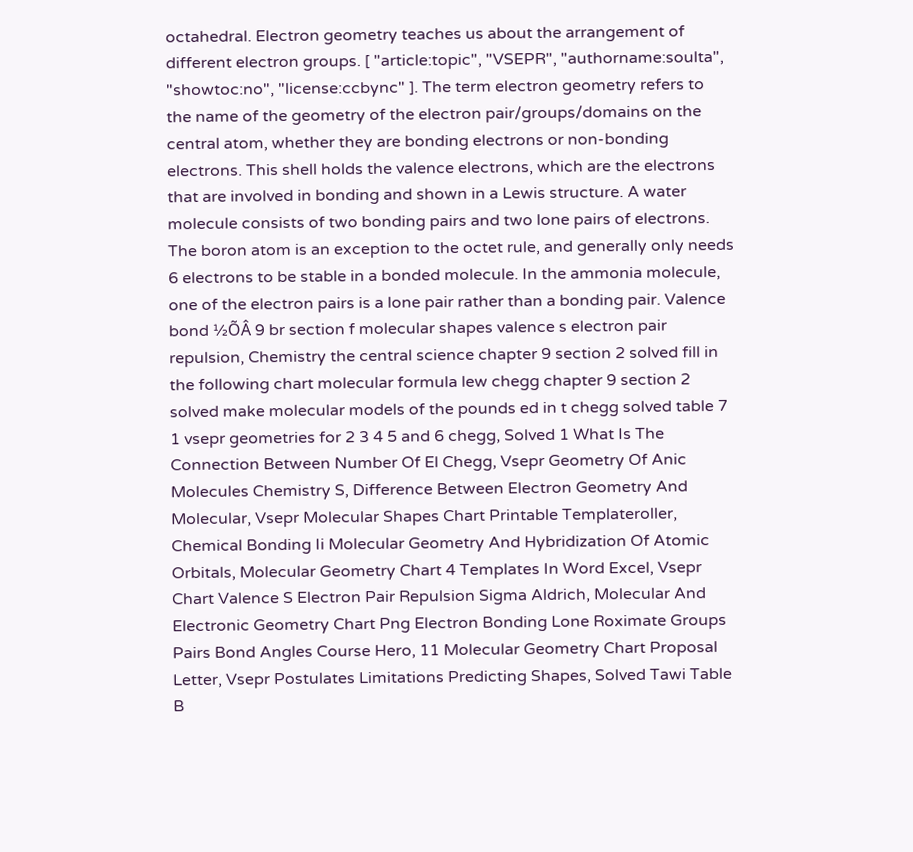octahedral. Electron geometry teaches us about the arrangement of different electron groups. [ "article:topic", "VSEPR", "authorname:soulta", "showtoc:no", "license:ccbync" ]. The term electron geometry refers to the name of the geometry of the electron pair/groups/domains on the central atom, whether they are bonding electrons or non-bonding electrons. This shell holds the valence electrons, which are the electrons that are involved in bonding and shown in a Lewis structure. A water molecule consists of two bonding pairs and two lone pairs of electrons. The boron atom is an exception to the octet rule, and generally only needs 6 electrons to be stable in a bonded molecule. In the ammonia molecule, one of the electron pairs is a lone pair rather than a bonding pair. Valence bond ½ÕÂ 9 br section f molecular shapes valence s electron pair repulsion, Chemistry the central science chapter 9 section 2 solved fill in the following chart molecular formula lew chegg chapter 9 section 2 solved make molecular models of the pounds ed in t chegg solved table 7 1 vsepr geometries for 2 3 4 5 and 6 chegg, Solved 1 What Is The Connection Between Number Of El Chegg, Vsepr Geometry Of Anic Molecules Chemistry S, Difference Between Electron Geometry And Molecular, Vsepr Molecular Shapes Chart Printable Templateroller, Chemical Bonding Ii Molecular Geometry And Hybridization Of Atomic Orbitals, Molecular Geometry Chart 4 Templates In Word Excel, Vsepr Chart Valence S Electron Pair Repulsion Sigma Aldrich, Molecular And Electronic Geometry Chart Png Electron Bonding Lone Roximate Groups Pairs Bond Angles Course Hero, 11 Molecular Geometry Chart Proposal Letter, Vsepr Postulates Limitations Predicting Shapes, Solved Tawi Table B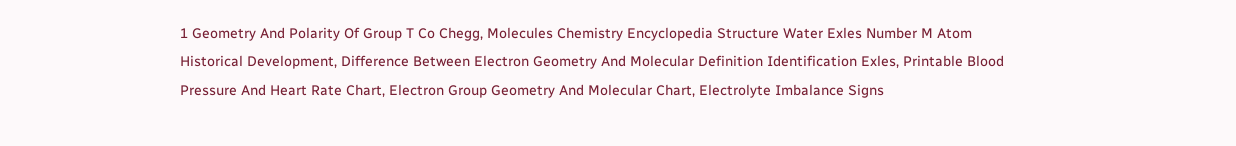1 Geometry And Polarity Of Group T Co Chegg, Molecules Chemistry Encyclopedia Structure Water Exles Number M Atom Historical Development, Difference Between Electron Geometry And Molecular Definition Identification Exles, Printable Blood Pressure And Heart Rate Chart, Electron Group Geometry And Molecular Chart, Electrolyte Imbalance Signs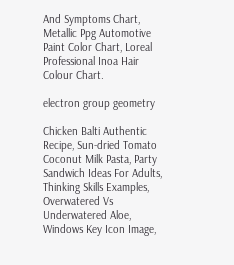And Symptoms Chart, Metallic Ppg Automotive Paint Color Chart, Loreal Professional Inoa Hair Colour Chart.

electron group geometry

Chicken Balti Authentic Recipe, Sun-dried Tomato Coconut Milk Pasta, Party Sandwich Ideas For Adults, Thinking Skills Examples, Overwatered Vs Underwatered Aloe, Windows Key Icon Image,